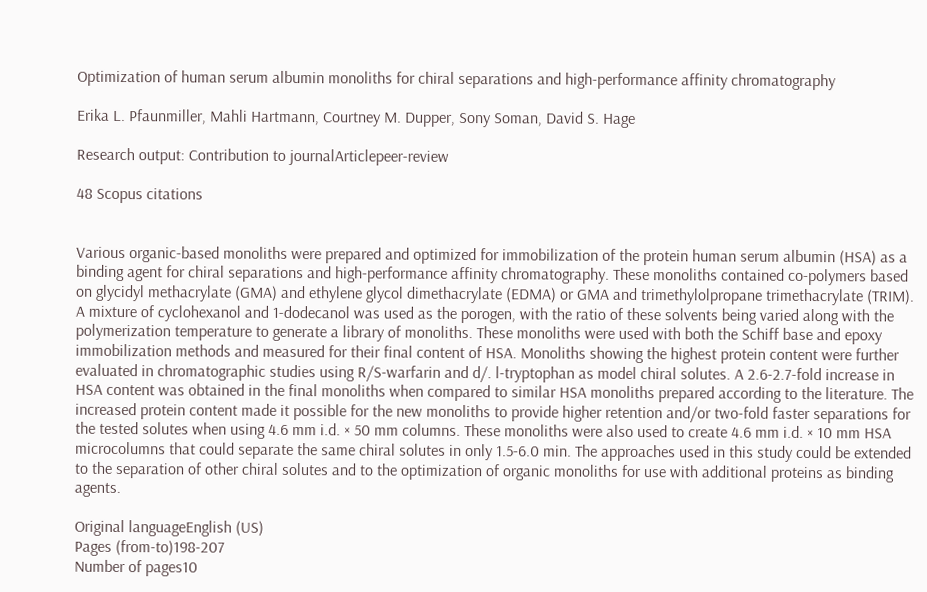Optimization of human serum albumin monoliths for chiral separations and high-performance affinity chromatography

Erika L. Pfaunmiller, Mahli Hartmann, Courtney M. Dupper, Sony Soman, David S. Hage

Research output: Contribution to journalArticlepeer-review

48 Scopus citations


Various organic-based monoliths were prepared and optimized for immobilization of the protein human serum albumin (HSA) as a binding agent for chiral separations and high-performance affinity chromatography. These monoliths contained co-polymers based on glycidyl methacrylate (GMA) and ethylene glycol dimethacrylate (EDMA) or GMA and trimethylolpropane trimethacrylate (TRIM). A mixture of cyclohexanol and 1-dodecanol was used as the porogen, with the ratio of these solvents being varied along with the polymerization temperature to generate a library of monoliths. These monoliths were used with both the Schiff base and epoxy immobilization methods and measured for their final content of HSA. Monoliths showing the highest protein content were further evaluated in chromatographic studies using R/S-warfarin and d/. l-tryptophan as model chiral solutes. A 2.6-2.7-fold increase in HSA content was obtained in the final monoliths when compared to similar HSA monoliths prepared according to the literature. The increased protein content made it possible for the new monoliths to provide higher retention and/or two-fold faster separations for the tested solutes when using 4.6 mm i.d. × 50 mm columns. These monoliths were also used to create 4.6 mm i.d. × 10 mm HSA microcolumns that could separate the same chiral solutes in only 1.5-6.0 min. The approaches used in this study could be extended to the separation of other chiral solutes and to the optimization of organic monoliths for use with additional proteins as binding agents.

Original languageEnglish (US)
Pages (from-to)198-207
Number of pages10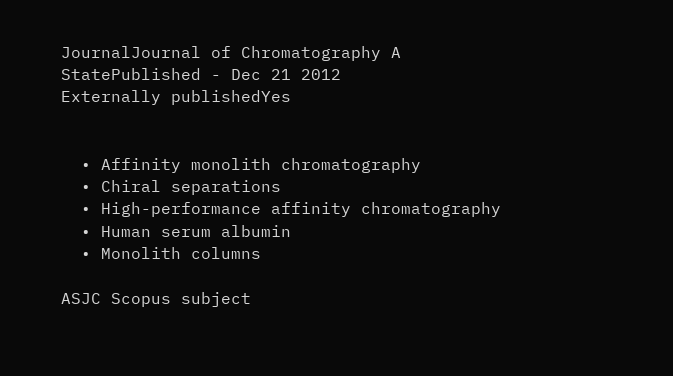JournalJournal of Chromatography A
StatePublished - Dec 21 2012
Externally publishedYes


  • Affinity monolith chromatography
  • Chiral separations
  • High-performance affinity chromatography
  • Human serum albumin
  • Monolith columns

ASJC Scopus subject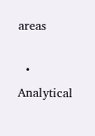areas

  • Analytical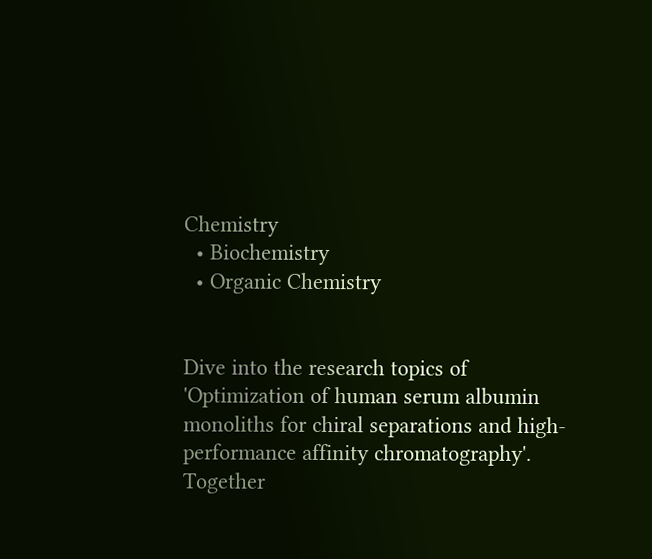Chemistry
  • Biochemistry
  • Organic Chemistry


Dive into the research topics of 'Optimization of human serum albumin monoliths for chiral separations and high-performance affinity chromatography'. Together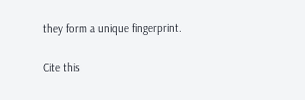they form a unique fingerprint.

Cite this